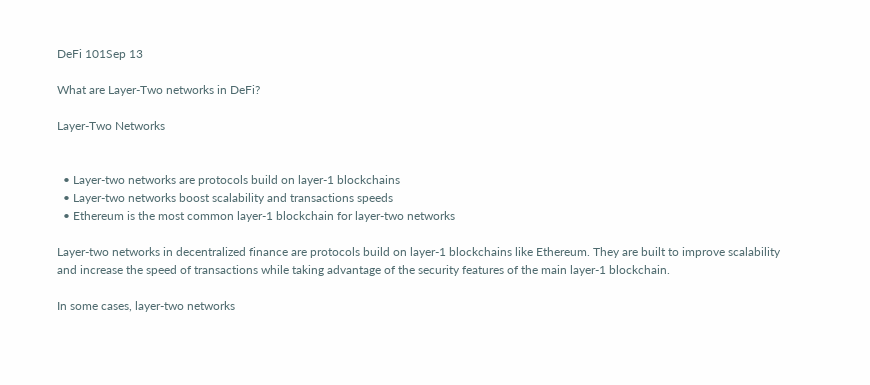DeFi 101Sep 13

What are Layer-Two networks in DeFi?

Layer-Two Networks


  • Layer-two networks are protocols build on layer-1 blockchains
  • Layer-two networks boost scalability and transactions speeds
  • Ethereum is the most common layer-1 blockchain for layer-two networks

Layer-two networks in decentralized finance are protocols build on layer-1 blockchains like Ethereum. They are built to improve scalability and increase the speed of transactions while taking advantage of the security features of the main layer-1 blockchain.

In some cases, layer-two networks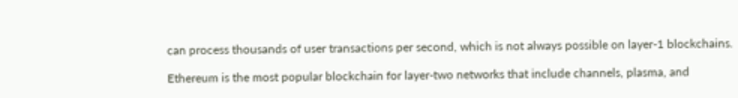can process thousands of user transactions per second, which is not always possible on layer-1 blockchains.

Ethereum is the most popular blockchain for layer-two networks that include channels, plasma, and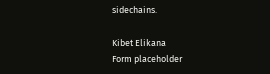sidechains.

Kibet Elikana
Form placeholder